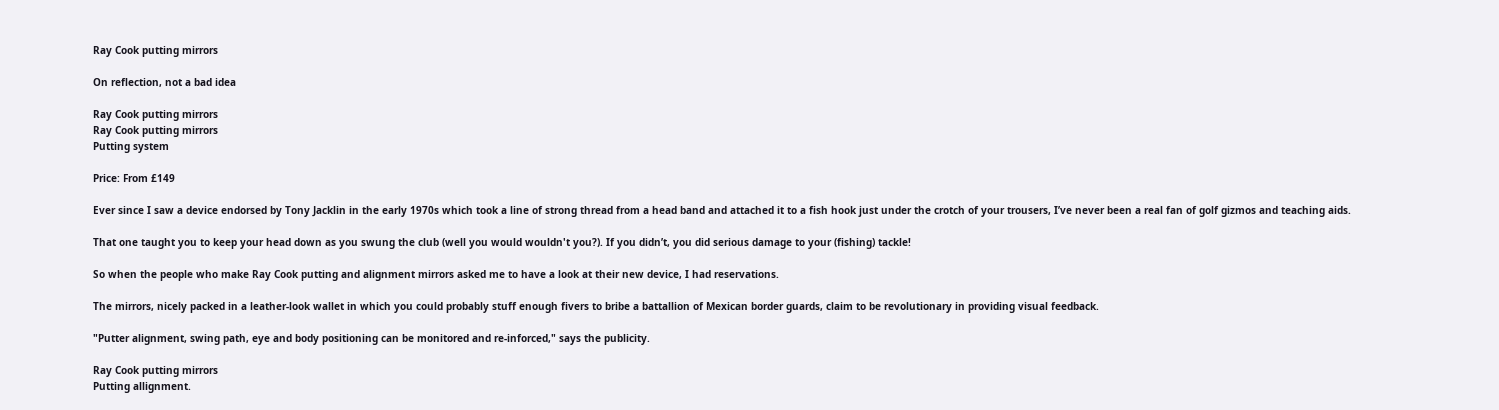Ray Cook putting mirrors

On reflection, not a bad idea

Ray Cook putting mirrors
Ray Cook putting mirrors
Putting system

Price: From £149

Ever since I saw a device endorsed by Tony Jacklin in the early 1970s which took a line of strong thread from a head band and attached it to a fish hook just under the crotch of your trousers, I’ve never been a real fan of golf gizmos and teaching aids.

That one taught you to keep your head down as you swung the club (well you would wouldn't you?). If you didn’t, you did serious damage to your (fishing) tackle!

So when the people who make Ray Cook putting and alignment mirrors asked me to have a look at their new device, I had reservations.

The mirrors, nicely packed in a leather-look wallet in which you could probably stuff enough fivers to bribe a battallion of Mexican border guards, claim to be revolutionary in providing visual feedback.

"Putter alignment, swing path, eye and body positioning can be monitored and re-inforced," says the publicity.

Ray Cook putting mirrors
Putting allignment.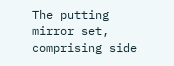The putting mirror set, comprising side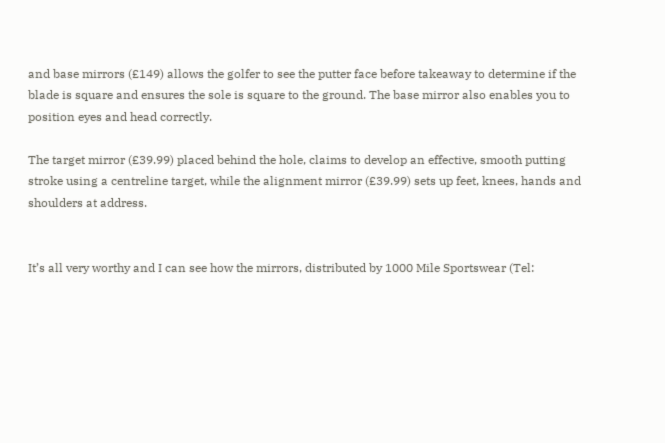and base mirrors (£149) allows the golfer to see the putter face before takeaway to determine if the blade is square and ensures the sole is square to the ground. The base mirror also enables you to position eyes and head correctly.

The target mirror (£39.99) placed behind the hole, claims to develop an effective, smooth putting stroke using a centreline target, while the alignment mirror (£39.99) sets up feet, knees, hands and shoulders at address.


It’s all very worthy and I can see how the mirrors, distributed by 1000 Mile Sportswear (Tel: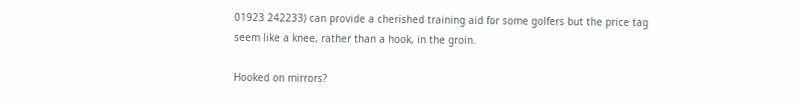01923 242233) can provide a cherished training aid for some golfers but the price tag seem like a knee, rather than a hook, in the groin.

Hooked on mirrors?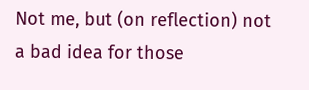Not me, but (on reflection) not a bad idea for those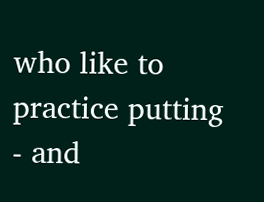who like to practice putting - and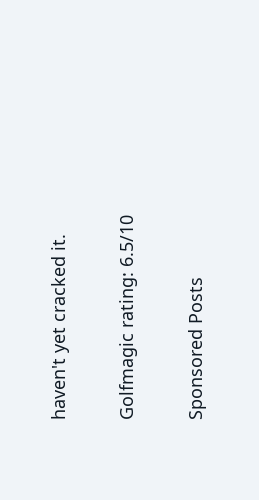haven't yet cracked it.

Golfmagic rating: 6.5/10

Sponsored Posts